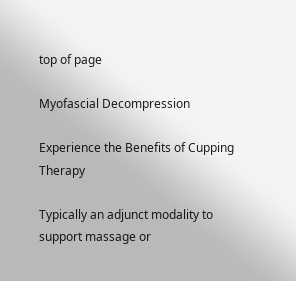top of page

Myofascial Decompression

Experience the Benefits of Cupping Therapy

Typically an adjunct modality to support massage or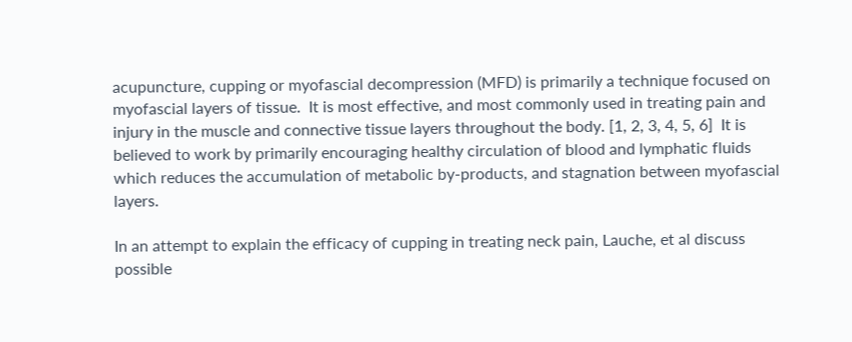acupuncture, cupping or myofascial decompression (MFD) is primarily a technique focused on myofascial layers of tissue.  It is most effective, and most commonly used in treating pain and injury in the muscle and connective tissue layers throughout the body. [1, 2, 3, 4, 5, 6]  It is believed to work by primarily encouraging healthy circulation of blood and lymphatic fluids which reduces the accumulation of metabolic by-products, and stagnation between myofascial layers.

In an attempt to explain the efficacy of cupping in treating neck pain, Lauche, et al discuss possible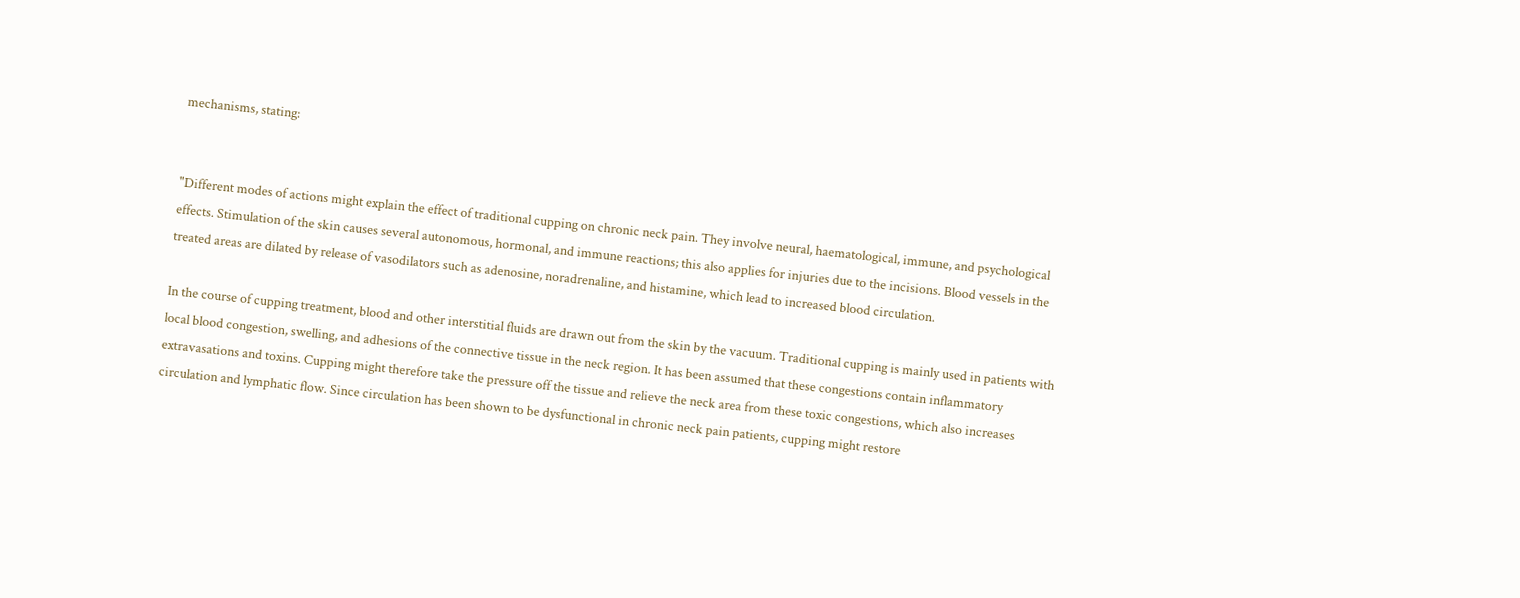mechanisms, stating:


"Different modes of actions might explain the effect of traditional cupping on chronic neck pain. They involve neural, haematological, immune, and psychological effects. Stimulation of the skin causes several autonomous, hormonal, and immune reactions; this also applies for injuries due to the incisions. Blood vessels in the treated areas are dilated by release of vasodilators such as adenosine, noradrenaline, and histamine, which lead to increased blood circulation.

In the course of cupping treatment, blood and other interstitial fluids are drawn out from the skin by the vacuum. Traditional cupping is mainly used in patients with local blood congestion, swelling, and adhesions of the connective tissue in the neck region. It has been assumed that these congestions contain inflammatory extravasations and toxins. Cupping might therefore take the pressure off the tissue and relieve the neck area from these toxic congestions, which also increases circulation and lymphatic flow. Since circulation has been shown to be dysfunctional in chronic neck pain patients, cupping might restore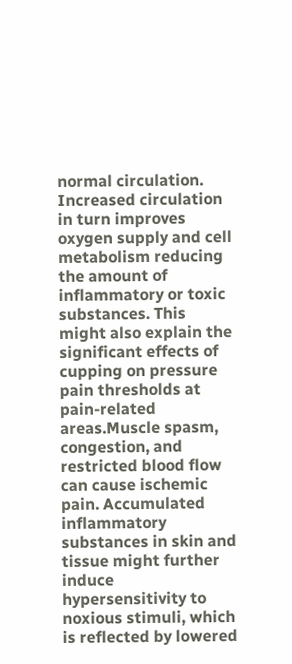normal circulation. Increased circulation in turn improves oxygen supply and cell metabolism reducing the amount of inflammatory or toxic substances. This might also explain the significant effects of cupping on pressure pain thresholds at pain-related areas.Muscle spasm, congestion, and restricted blood flow can cause ischemic pain. Accumulated inflammatory substances in skin and tissue might further induce hypersensitivity to noxious stimuli, which is reflected by lowered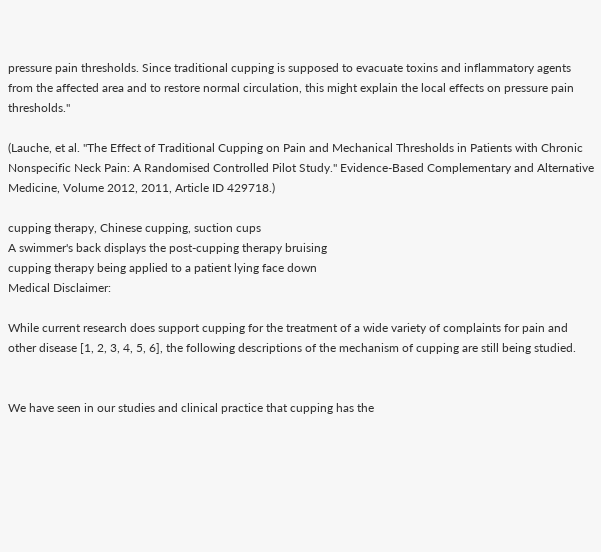pressure pain thresholds. Since traditional cupping is supposed to evacuate toxins and inflammatory agents from the affected area and to restore normal circulation, this might explain the local effects on pressure pain thresholds."

(Lauche, et al. "The Effect of Traditional Cupping on Pain and Mechanical Thresholds in Patients with Chronic Nonspecific Neck Pain: A Randomised Controlled Pilot Study." Evidence-Based Complementary and Alternative Medicine, Volume 2012, 2011, Article ID 429718.)

cupping therapy, Chinese cupping, suction cups
A swimmer's back displays the post-cupping therapy bruising
cupping therapy being applied to a patient lying face down
Medical Disclaimer:

While current research does support cupping for the treatment of a wide variety of complaints for pain and other disease [1, 2, 3, 4, 5, 6], the following descriptions of the mechanism of cupping are still being studied.


We have seen in our studies and clinical practice that cupping has the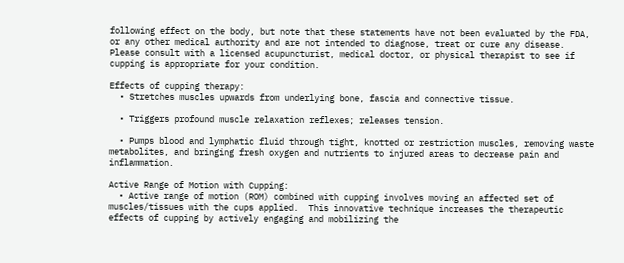following effect on the body, but note that these statements have not been evaluated by the FDA, or any other medical authority and are not intended to diagnose, treat or cure any disease.  Please consult with a licensed acupuncturist, medical doctor, or physical therapist to see if cupping is appropriate for your condition.

Effects of cupping therapy:
  • Stretches muscles upwards from underlying bone, fascia and connective tissue.

  • Triggers profound muscle relaxation reflexes; releases tension.

  • Pumps blood and lymphatic fluid through tight, knotted or restriction muscles, removing waste metabolites, and bringing fresh oxygen and nutrients to injured areas to decrease pain and inflammation.

Active Range of Motion with Cupping:
  • Active range of motion (ROM) combined with cupping involves moving an affected set of muscles/tissues with the cups applied.  This innovative technique increases the therapeutic effects of cupping by actively engaging and mobilizing the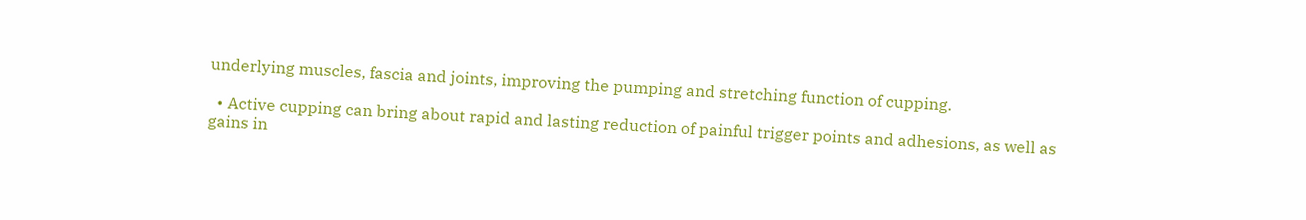underlying muscles, fascia and joints, improving the pumping and stretching function of cupping.

  • Active cupping can bring about rapid and lasting reduction of painful trigger points and adhesions, as well as gains in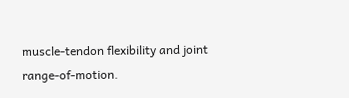muscle-tendon flexibility and joint range-of-motion.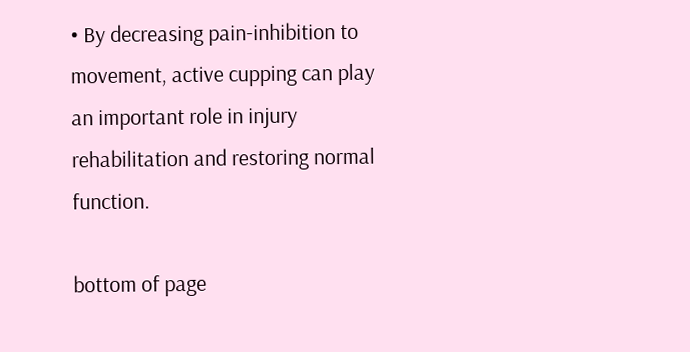• By decreasing pain-inhibition to movement, active cupping can play an important role in injury rehabilitation and restoring normal function.

bottom of page